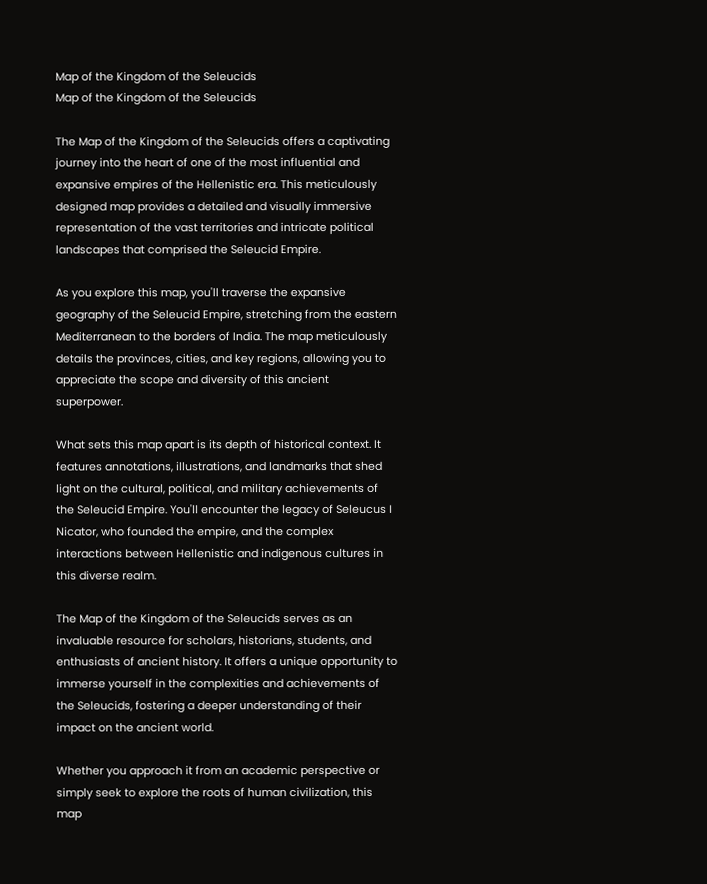Map of the Kingdom of the Seleucids
Map of the Kingdom of the Seleucids

The Map of the Kingdom of the Seleucids offers a captivating journey into the heart of one of the most influential and expansive empires of the Hellenistic era. This meticulously designed map provides a detailed and visually immersive representation of the vast territories and intricate political landscapes that comprised the Seleucid Empire.

As you explore this map, you'll traverse the expansive geography of the Seleucid Empire, stretching from the eastern Mediterranean to the borders of India. The map meticulously details the provinces, cities, and key regions, allowing you to appreciate the scope and diversity of this ancient superpower.

What sets this map apart is its depth of historical context. It features annotations, illustrations, and landmarks that shed light on the cultural, political, and military achievements of the Seleucid Empire. You'll encounter the legacy of Seleucus I Nicator, who founded the empire, and the complex interactions between Hellenistic and indigenous cultures in this diverse realm.

The Map of the Kingdom of the Seleucids serves as an invaluable resource for scholars, historians, students, and enthusiasts of ancient history. It offers a unique opportunity to immerse yourself in the complexities and achievements of the Seleucids, fostering a deeper understanding of their impact on the ancient world.

Whether you approach it from an academic perspective or simply seek to explore the roots of human civilization, this map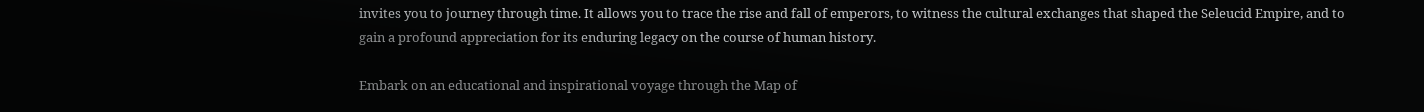invites you to journey through time. It allows you to trace the rise and fall of emperors, to witness the cultural exchanges that shaped the Seleucid Empire, and to gain a profound appreciation for its enduring legacy on the course of human history.

Embark on an educational and inspirational voyage through the Map of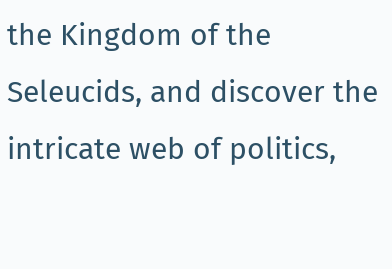the Kingdom of the Seleucids, and discover the intricate web of politics,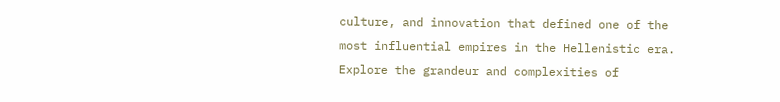culture, and innovation that defined one of the most influential empires in the Hellenistic era. Explore the grandeur and complexities of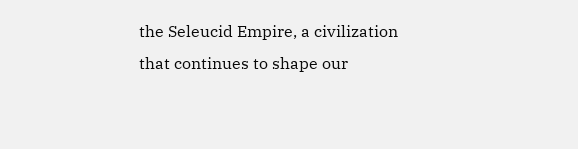the Seleucid Empire, a civilization that continues to shape our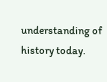understanding of history today.